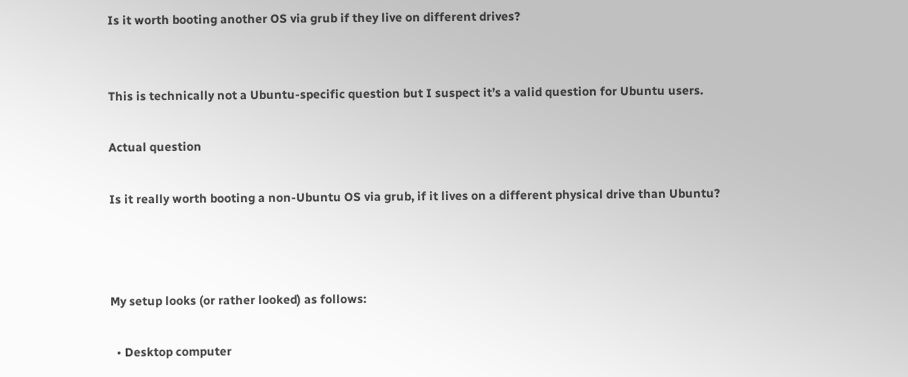Is it worth booting another OS via grub if they live on different drives?


This is technically not a Ubuntu-specific question but I suspect it’s a valid question for Ubuntu users.

Actual question

Is it really worth booting a non-Ubuntu OS via grub, if it lives on a different physical drive than Ubuntu?



My setup looks (or rather looked) as follows:

  • Desktop computer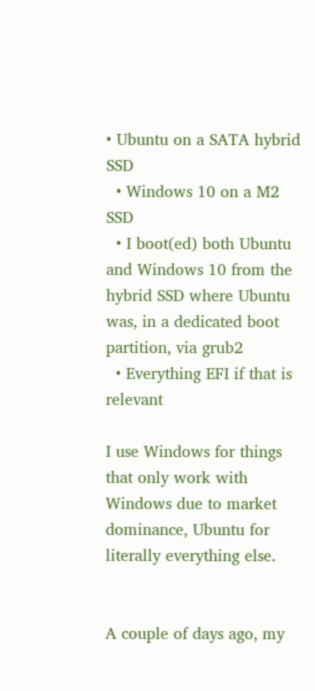• Ubuntu on a SATA hybrid SSD
  • Windows 10 on a M2 SSD
  • I boot(ed) both Ubuntu and Windows 10 from the hybrid SSD where Ubuntu was, in a dedicated boot partition, via grub2
  • Everything EFI if that is relevant

I use Windows for things that only work with Windows due to market dominance, Ubuntu for literally everything else.


A couple of days ago, my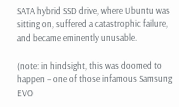SATA hybrid SSD drive, where Ubuntu was sitting on, suffered a catastrophic failure, and became eminently unusable.

(note: in hindsight, this was doomed to happen – one of those infamous Samsung EVO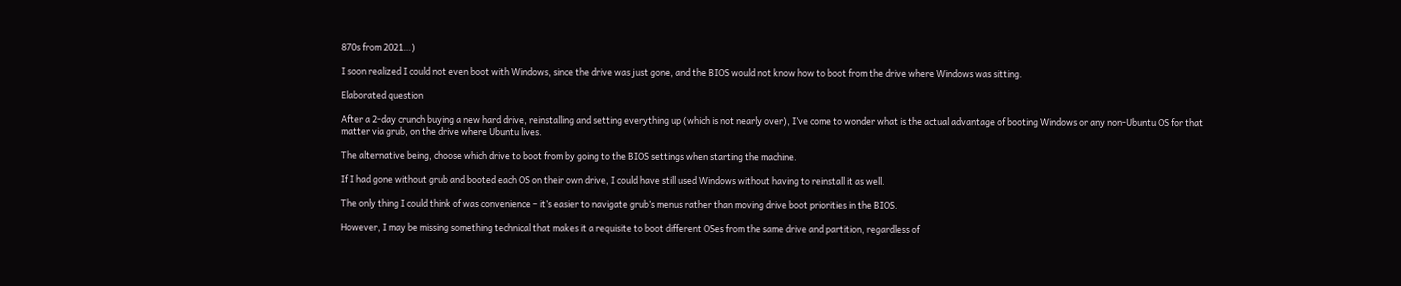870s from 2021…)

I soon realized I could not even boot with Windows, since the drive was just gone, and the BIOS would not know how to boot from the drive where Windows was sitting.

Elaborated question

After a 2-day crunch buying a new hard drive, reinstalling and setting everything up (which is not nearly over), I’ve come to wonder what is the actual advantage of booting Windows or any non-Ubuntu OS for that matter via grub, on the drive where Ubuntu lives.

The alternative being, choose which drive to boot from by going to the BIOS settings when starting the machine.

If I had gone without grub and booted each OS on their own drive, I could have still used Windows without having to reinstall it as well.

The only thing I could think of was convenience – it’s easier to navigate grub’s menus rather than moving drive boot priorities in the BIOS.

However, I may be missing something technical that makes it a requisite to boot different OSes from the same drive and partition, regardless of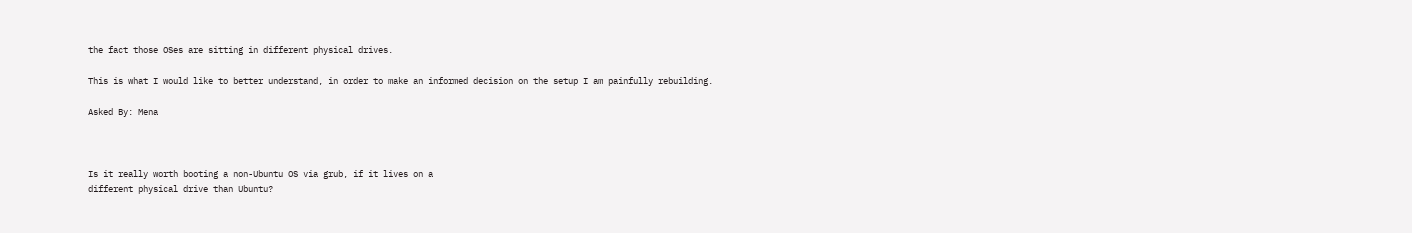the fact those OSes are sitting in different physical drives.

This is what I would like to better understand, in order to make an informed decision on the setup I am painfully rebuilding.

Asked By: Mena



Is it really worth booting a non-Ubuntu OS via grub, if it lives on a
different physical drive than Ubuntu?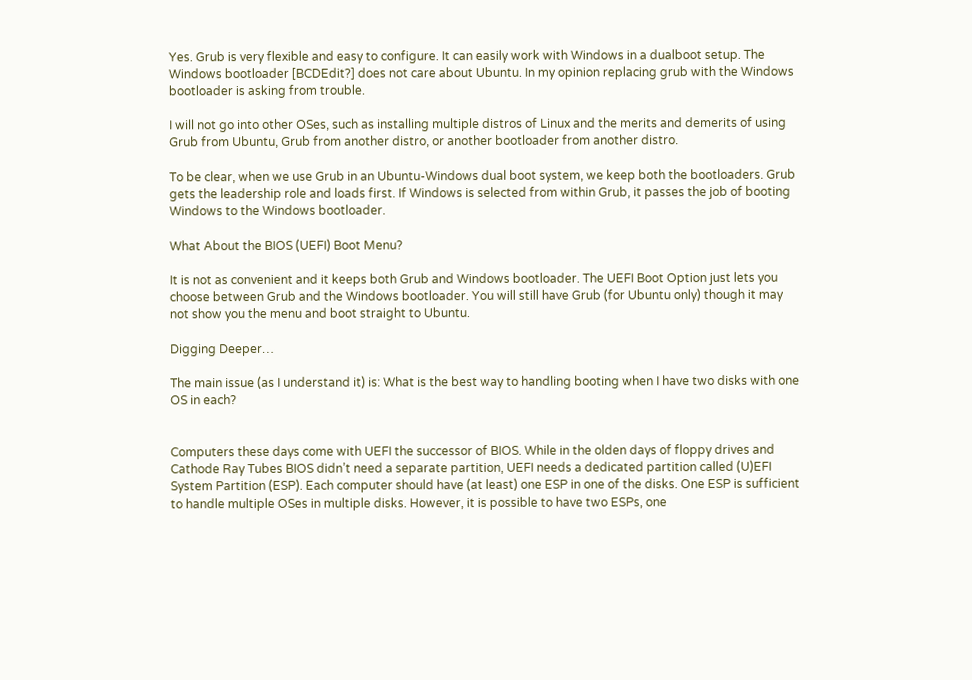Yes. Grub is very flexible and easy to configure. It can easily work with Windows in a dualboot setup. The Windows bootloader [BCDEdit?] does not care about Ubuntu. In my opinion replacing grub with the Windows bootloader is asking from trouble.

I will not go into other OSes, such as installing multiple distros of Linux and the merits and demerits of using Grub from Ubuntu, Grub from another distro, or another bootloader from another distro.

To be clear, when we use Grub in an Ubuntu-Windows dual boot system, we keep both the bootloaders. Grub gets the leadership role and loads first. If Windows is selected from within Grub, it passes the job of booting Windows to the Windows bootloader.

What About the BIOS (UEFI) Boot Menu?

It is not as convenient and it keeps both Grub and Windows bootloader. The UEFI Boot Option just lets you choose between Grub and the Windows bootloader. You will still have Grub (for Ubuntu only) though it may not show you the menu and boot straight to Ubuntu.

Digging Deeper…

The main issue (as I understand it) is: What is the best way to handling booting when I have two disks with one OS in each?


Computers these days come with UEFI the successor of BIOS. While in the olden days of floppy drives and Cathode Ray Tubes BIOS didn’t need a separate partition, UEFI needs a dedicated partition called (U)EFI System Partition (ESP). Each computer should have (at least) one ESP in one of the disks. One ESP is sufficient to handle multiple OSes in multiple disks. However, it is possible to have two ESPs, one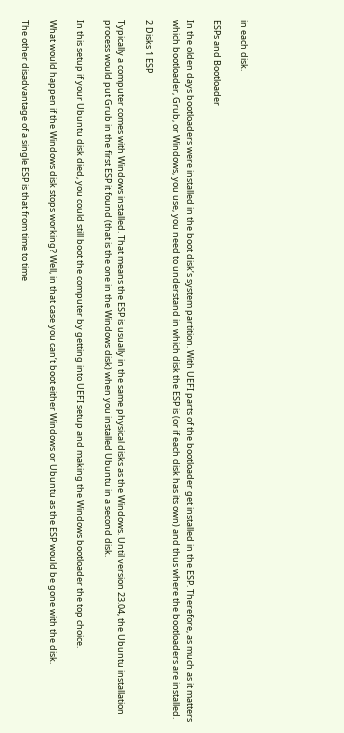in each disk.

ESPs and Bootloader

In the olden days bootloaders were installed in the boot disk’s system partition. With UEFI parts of the bootloader get installed in the ESP. Therefore, as much as it matters which bootloader, Grub, or Windows, you use, you need to understand in which disk the ESP is (or if each disk has its own) and thus where the bootloaders are installed.

2 Disks 1 ESP

Typically a computer comes with Windows installed. That means the ESP is usually in the same physical disks as the Windows. Until version 23.04, the Ubuntu installation process would put Grub in the first ESP it found (that is the one in the Windows disk) when you installed Ubuntu in a second disk.

In this setup if your Ubuntu disk died, you could still boot the computer by getting into UEFI setup and making the Windows bootloader the top choice.

What would happen if the Windows disk stops working? Well, in that case you can’t boot either Windows or Ubuntu as the ESP would be gone with the disk.

The other disadvantage of a single ESP is that from time to time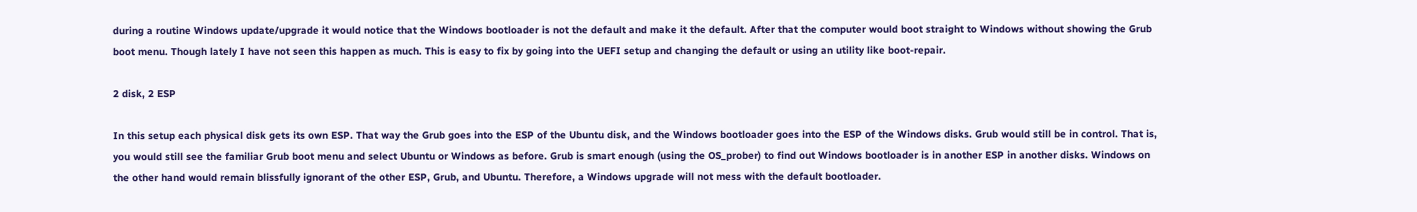during a routine Windows update/upgrade it would notice that the Windows bootloader is not the default and make it the default. After that the computer would boot straight to Windows without showing the Grub boot menu. Though lately I have not seen this happen as much. This is easy to fix by going into the UEFI setup and changing the default or using an utility like boot-repair.

2 disk, 2 ESP

In this setup each physical disk gets its own ESP. That way the Grub goes into the ESP of the Ubuntu disk, and the Windows bootloader goes into the ESP of the Windows disks. Grub would still be in control. That is, you would still see the familiar Grub boot menu and select Ubuntu or Windows as before. Grub is smart enough (using the OS_prober) to find out Windows bootloader is in another ESP in another disks. Windows on the other hand would remain blissfully ignorant of the other ESP, Grub, and Ubuntu. Therefore, a Windows upgrade will not mess with the default bootloader.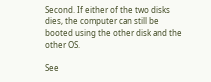Second. If either of the two disks dies, the computer can still be booted using the other disk and the other OS.

See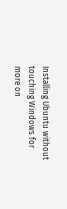Installing Ubuntu without touching Windows for more on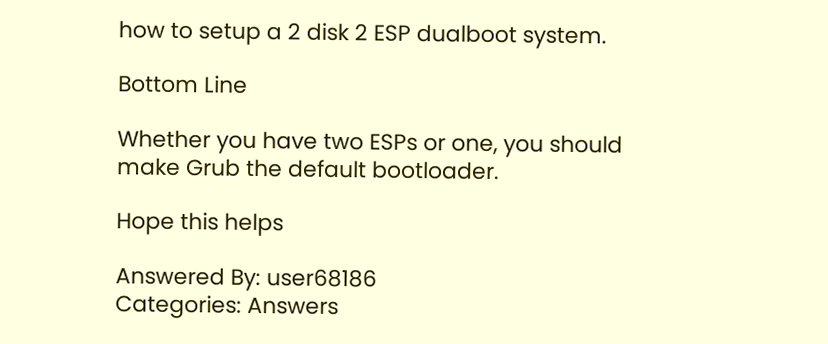how to setup a 2 disk 2 ESP dualboot system.

Bottom Line

Whether you have two ESPs or one, you should make Grub the default bootloader.

Hope this helps

Answered By: user68186
Categories: Answers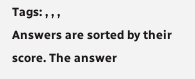Tags: , , ,
Answers are sorted by their score. The answer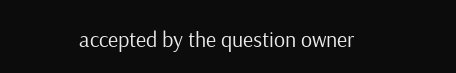accepted by the question owner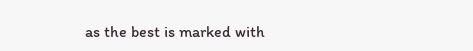as the best is marked with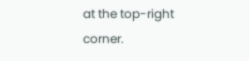at the top-right corner.